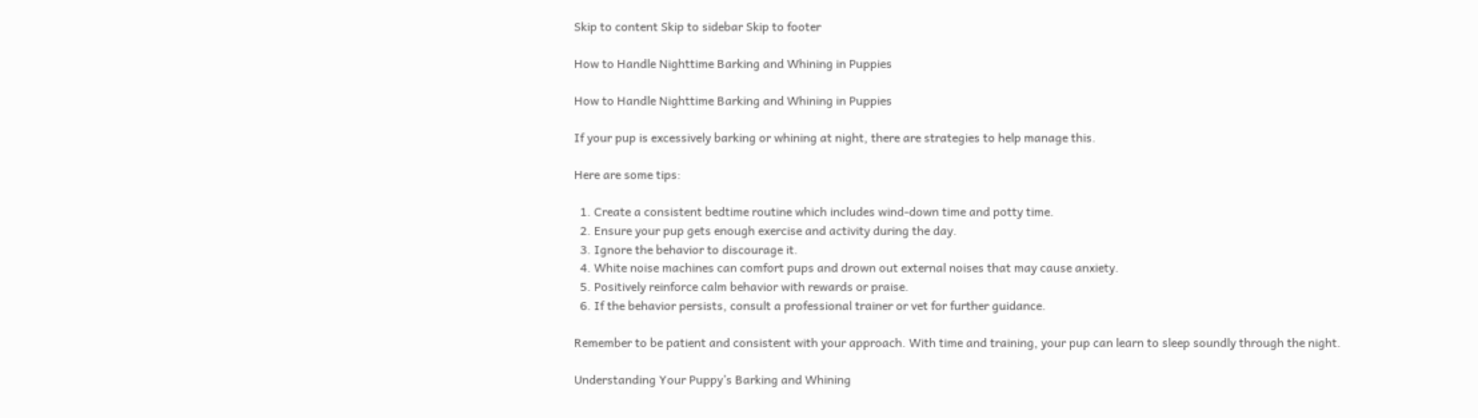Skip to content Skip to sidebar Skip to footer

How to Handle Nighttime Barking and Whining in Puppies

How to Handle Nighttime Barking and Whining in Puppies

If your pup is excessively barking or whining at night, there are strategies to help manage this.

Here are some tips:

  1. Create a consistent bedtime routine which includes wind-down time and potty time.
  2. Ensure your pup gets enough exercise and activity during the day.
  3. Ignore the behavior to discourage it.
  4. White noise machines can comfort pups and drown out external noises that may cause anxiety.
  5. Positively reinforce calm behavior with rewards or praise.
  6. If the behavior persists, consult a professional trainer or vet for further guidance.

Remember to be patient and consistent with your approach. With time and training, your pup can learn to sleep soundly through the night.

Understanding Your Puppy’s Barking and Whining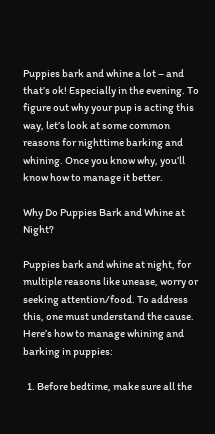Puppies bark and whine a lot – and that’s ok! Especially in the evening. To figure out why your pup is acting this way, let’s look at some common reasons for nighttime barking and whining. Once you know why, you’ll know how to manage it better.

Why Do Puppies Bark and Whine at Night?

Puppies bark and whine at night, for multiple reasons like unease, worry or seeking attention/food. To address this, one must understand the cause. Here’s how to manage whining and barking in puppies:

  1. Before bedtime, make sure all the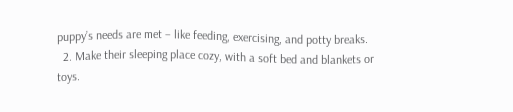puppy’s needs are met – like feeding, exercising, and potty breaks.
  2. Make their sleeping place cozy, with a soft bed and blankets or toys.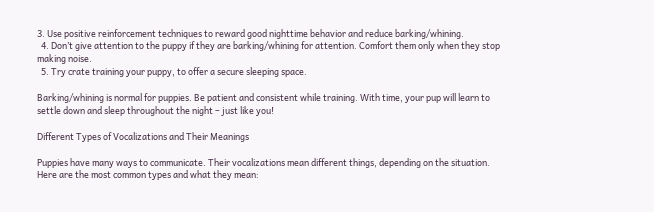3. Use positive reinforcement techniques to reward good nighttime behavior and reduce barking/whining.
  4. Don’t give attention to the puppy if they are barking/whining for attention. Comfort them only when they stop making noise.
  5. Try crate training your puppy, to offer a secure sleeping space.

Barking/whining is normal for puppies. Be patient and consistent while training. With time, your pup will learn to settle down and sleep throughout the night – just like you!

Different Types of Vocalizations and Their Meanings

Puppies have many ways to communicate. Their vocalizations mean different things, depending on the situation. Here are the most common types and what they mean: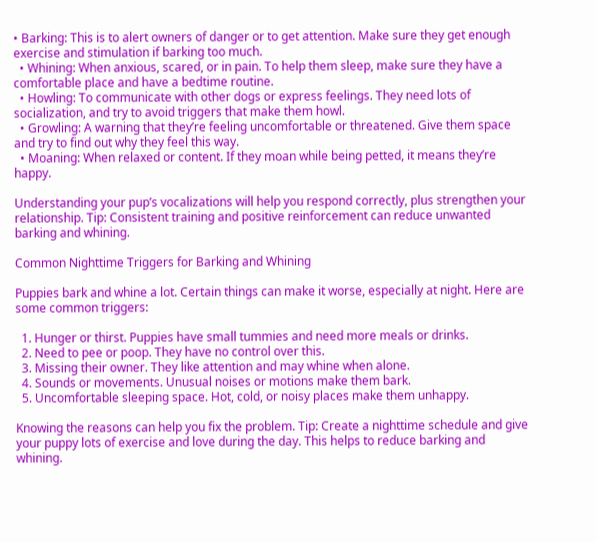• Barking: This is to alert owners of danger or to get attention. Make sure they get enough exercise and stimulation if barking too much.
  • Whining: When anxious, scared, or in pain. To help them sleep, make sure they have a comfortable place and have a bedtime routine.
  • Howling: To communicate with other dogs or express feelings. They need lots of socialization, and try to avoid triggers that make them howl.
  • Growling: A warning that they’re feeling uncomfortable or threatened. Give them space and try to find out why they feel this way.
  • Moaning: When relaxed or content. If they moan while being petted, it means they’re happy.

Understanding your pup’s vocalizations will help you respond correctly, plus strengthen your relationship. Tip: Consistent training and positive reinforcement can reduce unwanted barking and whining.

Common Nighttime Triggers for Barking and Whining

Puppies bark and whine a lot. Certain things can make it worse, especially at night. Here are some common triggers:

  1. Hunger or thirst. Puppies have small tummies and need more meals or drinks.
  2. Need to pee or poop. They have no control over this.
  3. Missing their owner. They like attention and may whine when alone.
  4. Sounds or movements. Unusual noises or motions make them bark.
  5. Uncomfortable sleeping space. Hot, cold, or noisy places make them unhappy.

Knowing the reasons can help you fix the problem. Tip: Create a nighttime schedule and give your puppy lots of exercise and love during the day. This helps to reduce barking and whining.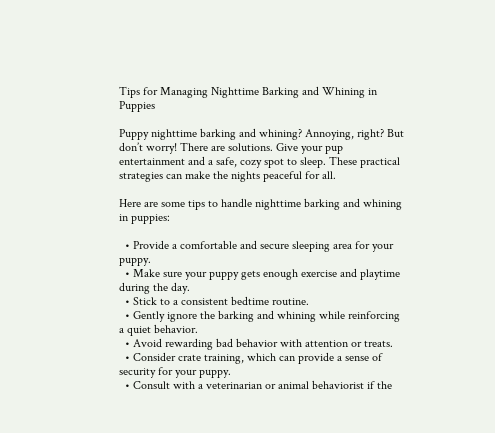Tips for Managing Nighttime Barking and Whining in Puppies

Puppy nighttime barking and whining? Annoying, right? But don’t worry! There are solutions. Give your pup entertainment and a safe, cozy spot to sleep. These practical strategies can make the nights peaceful for all.

Here are some tips to handle nighttime barking and whining in puppies:

  • Provide a comfortable and secure sleeping area for your puppy.
  • Make sure your puppy gets enough exercise and playtime during the day.
  • Stick to a consistent bedtime routine.
  • Gently ignore the barking and whining while reinforcing a quiet behavior.
  • Avoid rewarding bad behavior with attention or treats.
  • Consider crate training, which can provide a sense of security for your puppy.
  • Consult with a veterinarian or animal behaviorist if the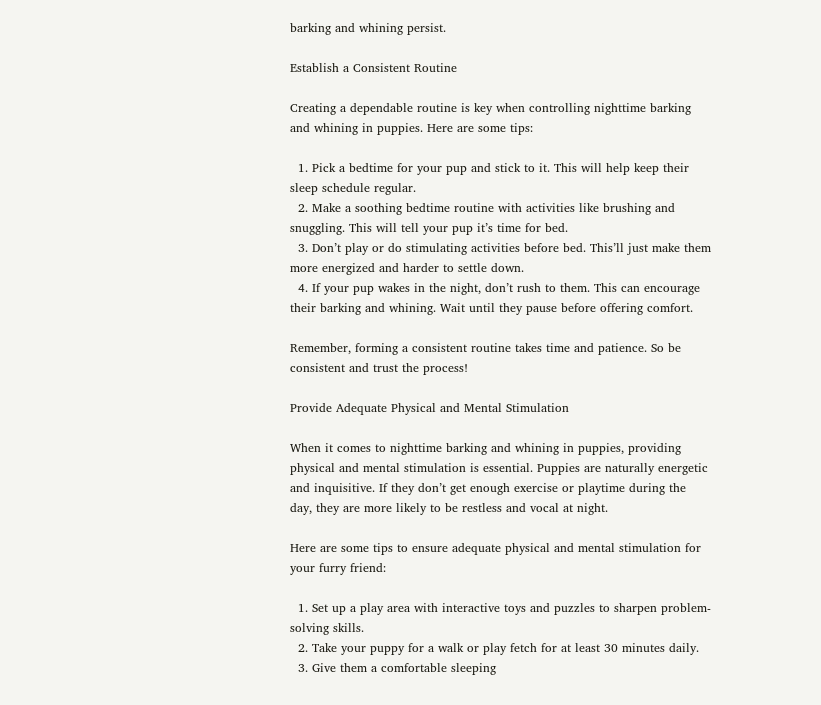barking and whining persist.

Establish a Consistent Routine

Creating a dependable routine is key when controlling nighttime barking and whining in puppies. Here are some tips:

  1. Pick a bedtime for your pup and stick to it. This will help keep their sleep schedule regular.
  2. Make a soothing bedtime routine with activities like brushing and snuggling. This will tell your pup it’s time for bed.
  3. Don’t play or do stimulating activities before bed. This’ll just make them more energized and harder to settle down.
  4. If your pup wakes in the night, don’t rush to them. This can encourage their barking and whining. Wait until they pause before offering comfort.

Remember, forming a consistent routine takes time and patience. So be consistent and trust the process!

Provide Adequate Physical and Mental Stimulation

When it comes to nighttime barking and whining in puppies, providing physical and mental stimulation is essential. Puppies are naturally energetic and inquisitive. If they don’t get enough exercise or playtime during the day, they are more likely to be restless and vocal at night.

Here are some tips to ensure adequate physical and mental stimulation for your furry friend:

  1. Set up a play area with interactive toys and puzzles to sharpen problem-solving skills.
  2. Take your puppy for a walk or play fetch for at least 30 minutes daily.
  3. Give them a comfortable sleeping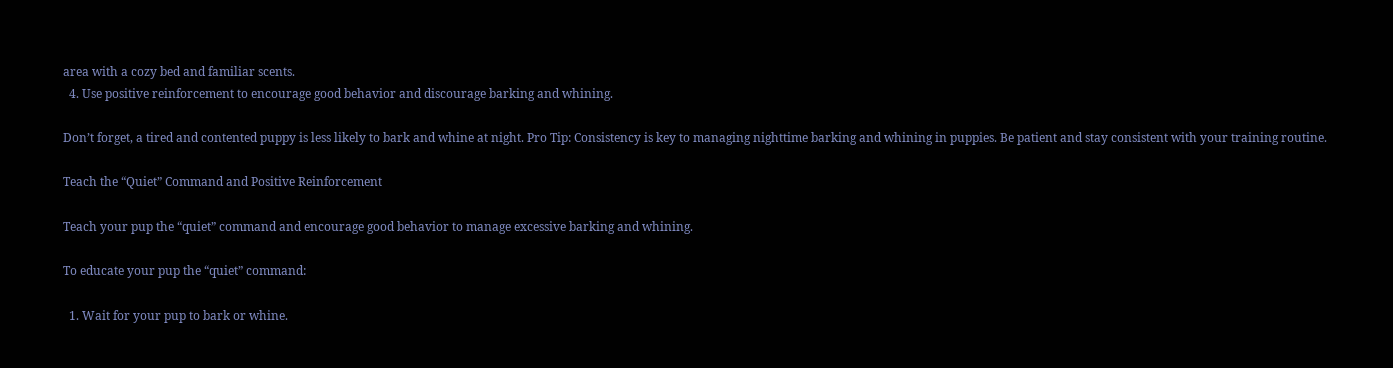area with a cozy bed and familiar scents.
  4. Use positive reinforcement to encourage good behavior and discourage barking and whining.

Don’t forget, a tired and contented puppy is less likely to bark and whine at night. Pro Tip: Consistency is key to managing nighttime barking and whining in puppies. Be patient and stay consistent with your training routine.

Teach the “Quiet” Command and Positive Reinforcement

Teach your pup the “quiet” command and encourage good behavior to manage excessive barking and whining.

To educate your pup the “quiet” command:

  1. Wait for your pup to bark or whine.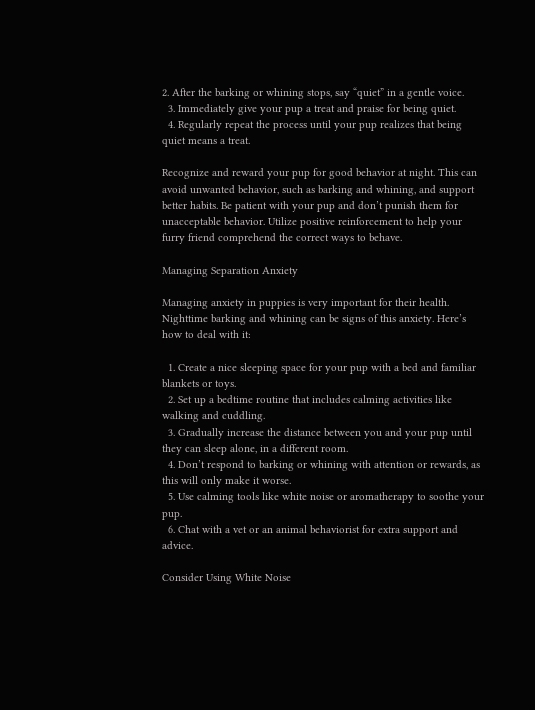2. After the barking or whining stops, say “quiet” in a gentle voice.
  3. Immediately give your pup a treat and praise for being quiet.
  4. Regularly repeat the process until your pup realizes that being quiet means a treat.

Recognize and reward your pup for good behavior at night. This can avoid unwanted behavior, such as barking and whining, and support better habits. Be patient with your pup and don’t punish them for unacceptable behavior. Utilize positive reinforcement to help your furry friend comprehend the correct ways to behave.

Managing Separation Anxiety

Managing anxiety in puppies is very important for their health. Nighttime barking and whining can be signs of this anxiety. Here’s how to deal with it:

  1. Create a nice sleeping space for your pup with a bed and familiar blankets or toys.
  2. Set up a bedtime routine that includes calming activities like walking and cuddling.
  3. Gradually increase the distance between you and your pup until they can sleep alone, in a different room.
  4. Don’t respond to barking or whining with attention or rewards, as this will only make it worse.
  5. Use calming tools like white noise or aromatherapy to soothe your pup.
  6. Chat with a vet or an animal behaviorist for extra support and advice.

Consider Using White Noise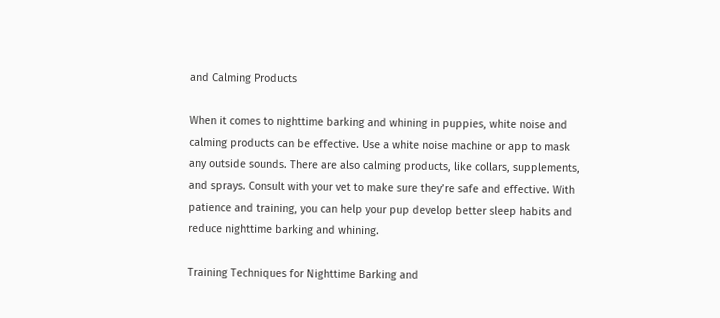and Calming Products

When it comes to nighttime barking and whining in puppies, white noise and calming products can be effective. Use a white noise machine or app to mask any outside sounds. There are also calming products, like collars, supplements, and sprays. Consult with your vet to make sure they’re safe and effective. With patience and training, you can help your pup develop better sleep habits and reduce nighttime barking and whining.

Training Techniques for Nighttime Barking and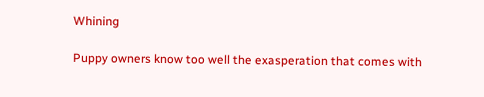Whining

Puppy owners know too well the exasperation that comes with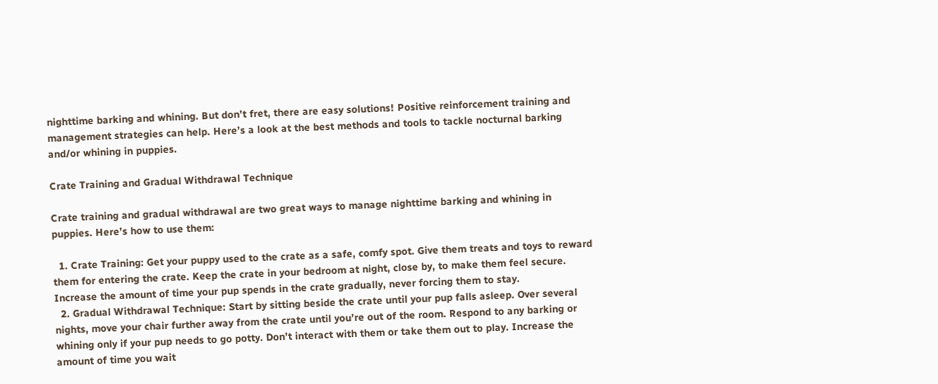nighttime barking and whining. But don’t fret, there are easy solutions! Positive reinforcement training and management strategies can help. Here’s a look at the best methods and tools to tackle nocturnal barking and/or whining in puppies.

Crate Training and Gradual Withdrawal Technique

Crate training and gradual withdrawal are two great ways to manage nighttime barking and whining in puppies. Here’s how to use them:

  1. Crate Training: Get your puppy used to the crate as a safe, comfy spot. Give them treats and toys to reward them for entering the crate. Keep the crate in your bedroom at night, close by, to make them feel secure. Increase the amount of time your pup spends in the crate gradually, never forcing them to stay.
  2. Gradual Withdrawal Technique: Start by sitting beside the crate until your pup falls asleep. Over several nights, move your chair further away from the crate until you’re out of the room. Respond to any barking or whining only if your pup needs to go potty. Don’t interact with them or take them out to play. Increase the amount of time you wait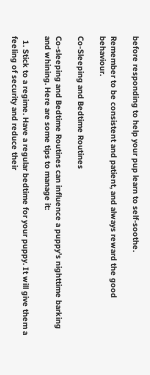before responding to help your pup learn to self-soothe.

Remember to be consistent and patient, and always reward the good behaviour.

Co-Sleeping and Bedtime Routines

Co-sleeping and Bedtime Routines can influence a puppy’s nighttime barking and whining. Here are some tips to manage it:

  1. Stick to a regime. Have a regular bedtime for your puppy. It will give them a feeling of security and reduce their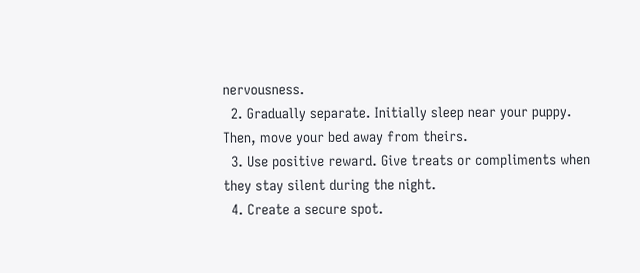nervousness.
  2. Gradually separate. Initially sleep near your puppy. Then, move your bed away from theirs.
  3. Use positive reward. Give treats or compliments when they stay silent during the night.
  4. Create a secure spot.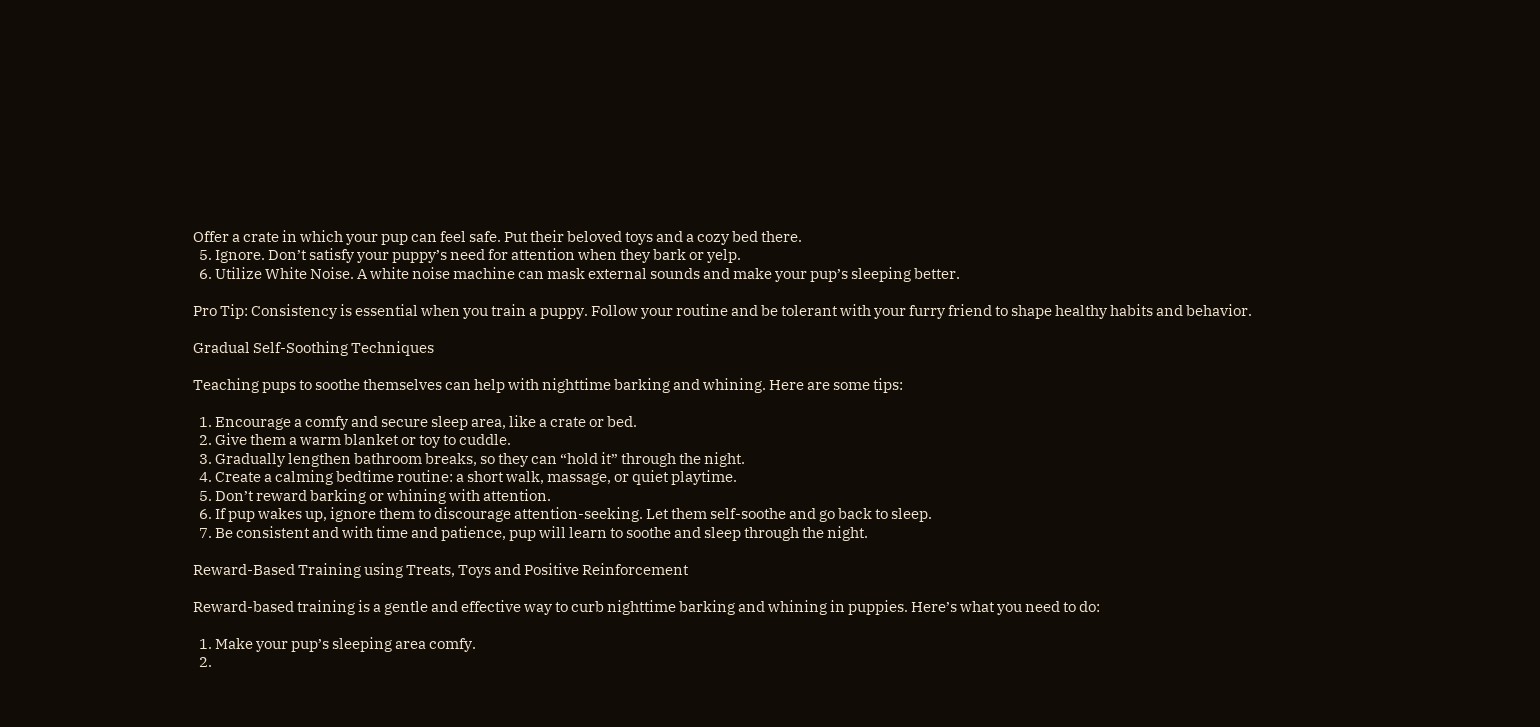Offer a crate in which your pup can feel safe. Put their beloved toys and a cozy bed there.
  5. Ignore. Don’t satisfy your puppy’s need for attention when they bark or yelp.
  6. Utilize White Noise. A white noise machine can mask external sounds and make your pup’s sleeping better.

Pro Tip: Consistency is essential when you train a puppy. Follow your routine and be tolerant with your furry friend to shape healthy habits and behavior.

Gradual Self-Soothing Techniques

Teaching pups to soothe themselves can help with nighttime barking and whining. Here are some tips:

  1. Encourage a comfy and secure sleep area, like a crate or bed.
  2. Give them a warm blanket or toy to cuddle.
  3. Gradually lengthen bathroom breaks, so they can “hold it” through the night.
  4. Create a calming bedtime routine: a short walk, massage, or quiet playtime.
  5. Don’t reward barking or whining with attention.
  6. If pup wakes up, ignore them to discourage attention-seeking. Let them self-soothe and go back to sleep.
  7. Be consistent and with time and patience, pup will learn to soothe and sleep through the night.

Reward-Based Training using Treats, Toys and Positive Reinforcement

Reward-based training is a gentle and effective way to curb nighttime barking and whining in puppies. Here’s what you need to do:

  1. Make your pup’s sleeping area comfy.
  2.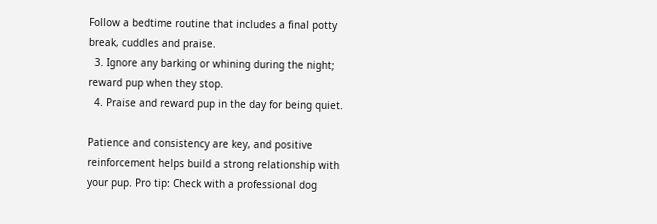Follow a bedtime routine that includes a final potty break, cuddles and praise.
  3. Ignore any barking or whining during the night; reward pup when they stop.
  4. Praise and reward pup in the day for being quiet.

Patience and consistency are key, and positive reinforcement helps build a strong relationship with your pup. Pro tip: Check with a professional dog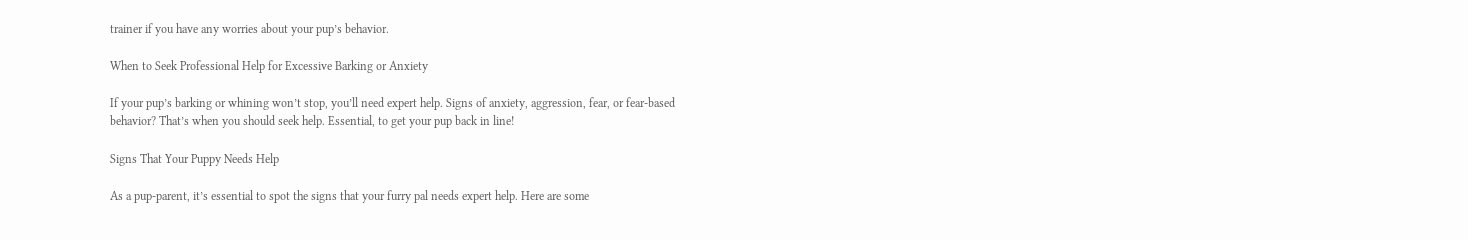trainer if you have any worries about your pup’s behavior.

When to Seek Professional Help for Excessive Barking or Anxiety

If your pup’s barking or whining won’t stop, you’ll need expert help. Signs of anxiety, aggression, fear, or fear-based behavior? That’s when you should seek help. Essential, to get your pup back in line!

Signs That Your Puppy Needs Help

As a pup-parent, it’s essential to spot the signs that your furry pal needs expert help. Here are some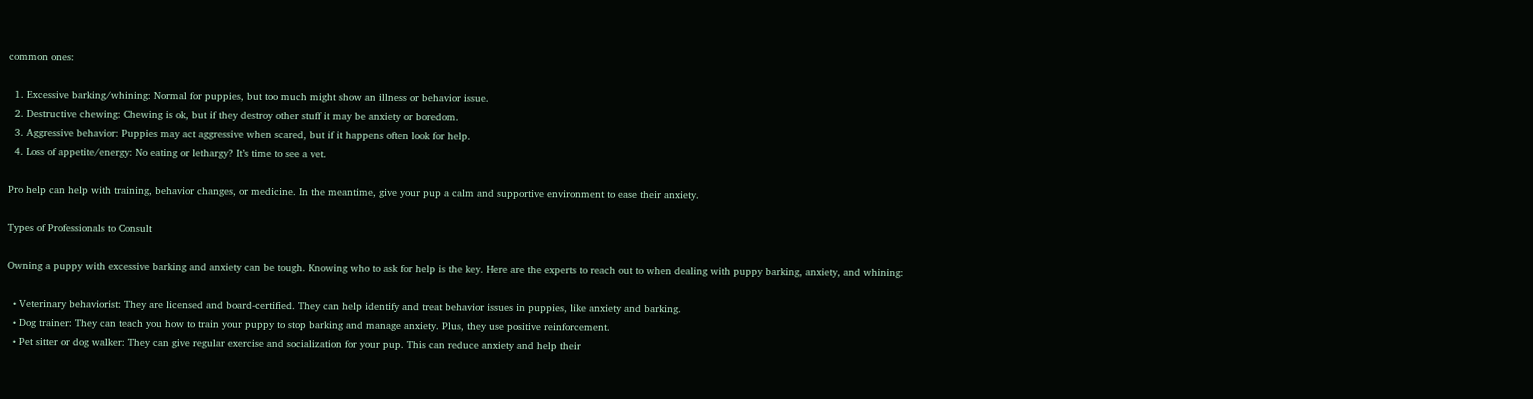common ones:

  1. Excessive barking/whining: Normal for puppies, but too much might show an illness or behavior issue.
  2. Destructive chewing: Chewing is ok, but if they destroy other stuff it may be anxiety or boredom.
  3. Aggressive behavior: Puppies may act aggressive when scared, but if it happens often look for help.
  4. Loss of appetite/energy: No eating or lethargy? It’s time to see a vet.

Pro help can help with training, behavior changes, or medicine. In the meantime, give your pup a calm and supportive environment to ease their anxiety.

Types of Professionals to Consult

Owning a puppy with excessive barking and anxiety can be tough. Knowing who to ask for help is the key. Here are the experts to reach out to when dealing with puppy barking, anxiety, and whining:

  • Veterinary behaviorist: They are licensed and board-certified. They can help identify and treat behavior issues in puppies, like anxiety and barking.
  • Dog trainer: They can teach you how to train your puppy to stop barking and manage anxiety. Plus, they use positive reinforcement.
  • Pet sitter or dog walker: They can give regular exercise and socialization for your pup. This can reduce anxiety and help their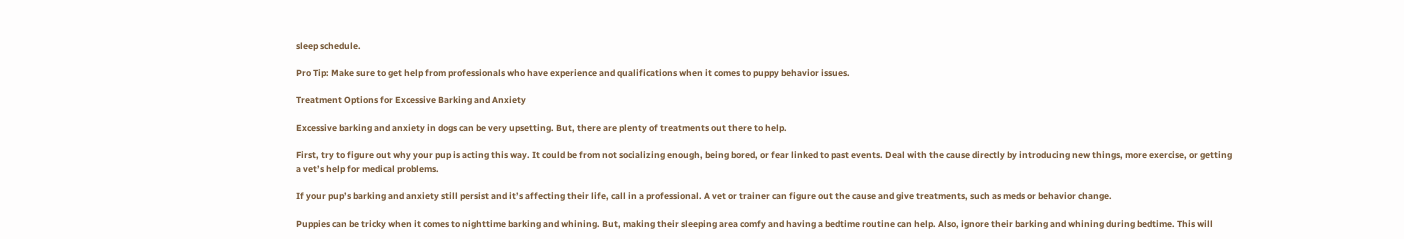sleep schedule.

Pro Tip: Make sure to get help from professionals who have experience and qualifications when it comes to puppy behavior issues.

Treatment Options for Excessive Barking and Anxiety

Excessive barking and anxiety in dogs can be very upsetting. But, there are plenty of treatments out there to help.

First, try to figure out why your pup is acting this way. It could be from not socializing enough, being bored, or fear linked to past events. Deal with the cause directly by introducing new things, more exercise, or getting a vet’s help for medical problems.

If your pup’s barking and anxiety still persist and it’s affecting their life, call in a professional. A vet or trainer can figure out the cause and give treatments, such as meds or behavior change.

Puppies can be tricky when it comes to nighttime barking and whining. But, making their sleeping area comfy and having a bedtime routine can help. Also, ignore their barking and whining during bedtime. This will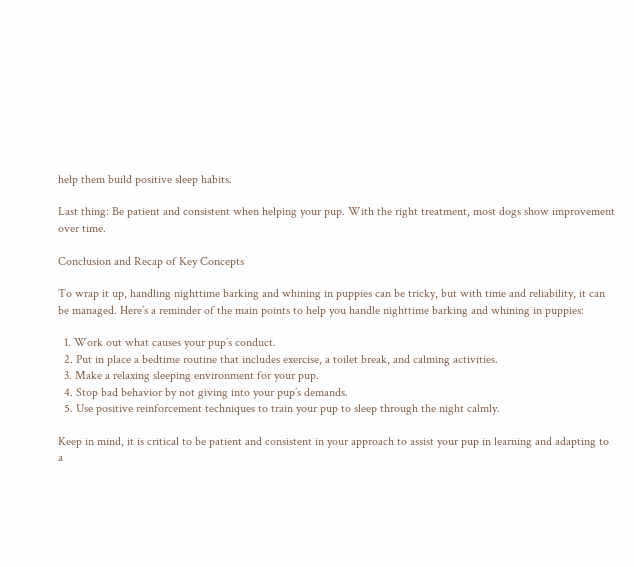help them build positive sleep habits.

Last thing: Be patient and consistent when helping your pup. With the right treatment, most dogs show improvement over time.

Conclusion and Recap of Key Concepts

To wrap it up, handling nighttime barking and whining in puppies can be tricky, but with time and reliability, it can be managed. Here’s a reminder of the main points to help you handle nighttime barking and whining in puppies:

  1. Work out what causes your pup’s conduct.
  2. Put in place a bedtime routine that includes exercise, a toilet break, and calming activities.
  3. Make a relaxing sleeping environment for your pup.
  4. Stop bad behavior by not giving into your pup’s demands.
  5. Use positive reinforcement techniques to train your pup to sleep through the night calmly.

Keep in mind, it is critical to be patient and consistent in your approach to assist your pup in learning and adapting to a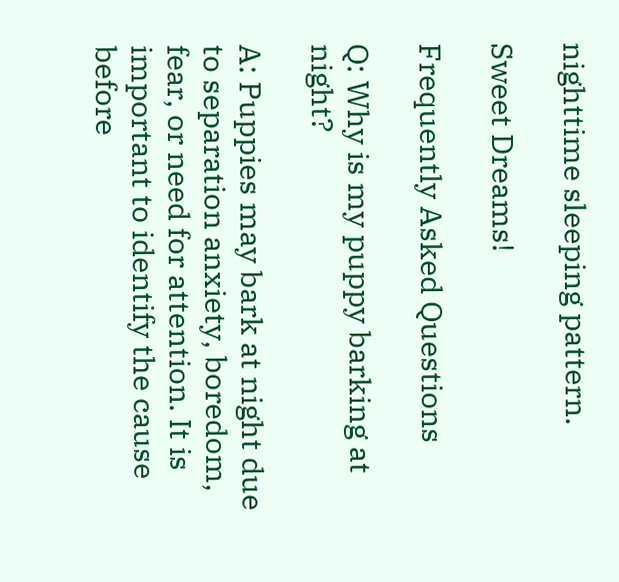nighttime sleeping pattern.

Sweet Dreams!

Frequently Asked Questions

Q: Why is my puppy barking at night?

A: Puppies may bark at night due to separation anxiety, boredom, fear, or need for attention. It is important to identify the cause before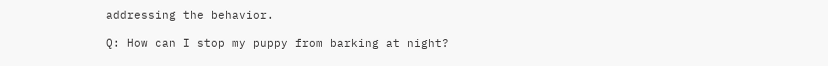addressing the behavior.

Q: How can I stop my puppy from barking at night?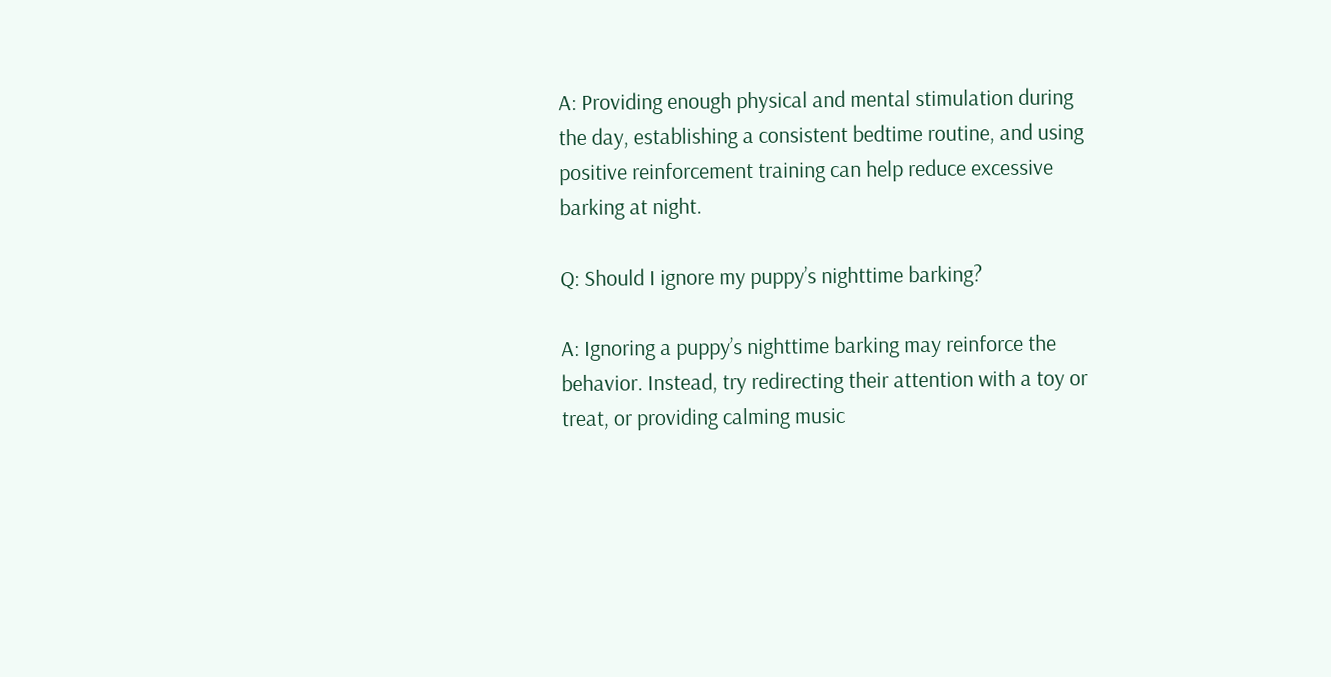A: Providing enough physical and mental stimulation during the day, establishing a consistent bedtime routine, and using positive reinforcement training can help reduce excessive barking at night.

Q: Should I ignore my puppy’s nighttime barking?

A: Ignoring a puppy’s nighttime barking may reinforce the behavior. Instead, try redirecting their attention with a toy or treat, or providing calming music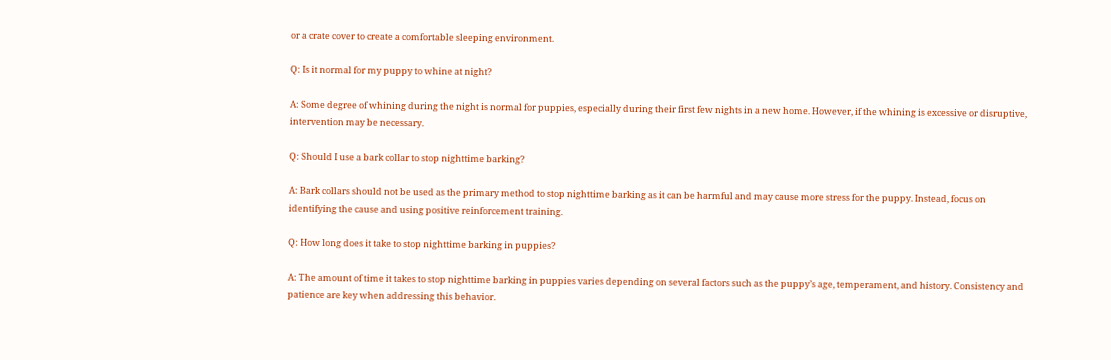or a crate cover to create a comfortable sleeping environment.

Q: Is it normal for my puppy to whine at night?

A: Some degree of whining during the night is normal for puppies, especially during their first few nights in a new home. However, if the whining is excessive or disruptive, intervention may be necessary.

Q: Should I use a bark collar to stop nighttime barking?

A: Bark collars should not be used as the primary method to stop nighttime barking as it can be harmful and may cause more stress for the puppy. Instead, focus on identifying the cause and using positive reinforcement training.

Q: How long does it take to stop nighttime barking in puppies?

A: The amount of time it takes to stop nighttime barking in puppies varies depending on several factors such as the puppy’s age, temperament, and history. Consistency and patience are key when addressing this behavior.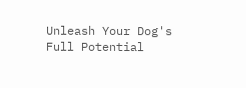Unleash Your Dog's Full Potential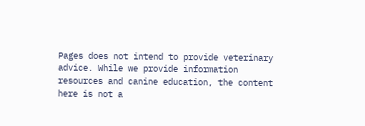Pages does not intend to provide veterinary advice. While we provide information resources and canine education, the content here is not a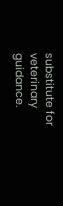substitute for veterinary guidance.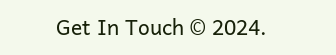Get In Touch © 2024.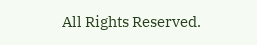All Rights Reserved.